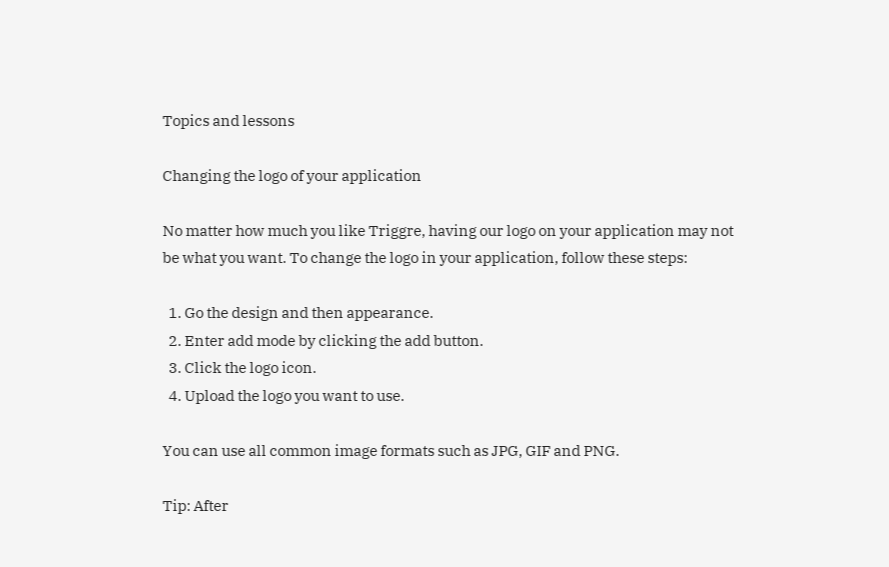Topics and lessons

Changing the logo of your application

No matter how much you like Triggre, having our logo on your application may not be what you want. To change the logo in your application, follow these steps:

  1. Go the design and then appearance.
  2. Enter add mode by clicking the add button.
  3. Click the logo icon.
  4. Upload the logo you want to use.

You can use all common image formats such as JPG, GIF and PNG.

Tip: After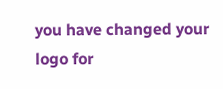you have changed your logo for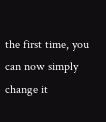the first time, you can now simply change it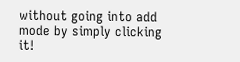without going into add mode by simply clicking it!